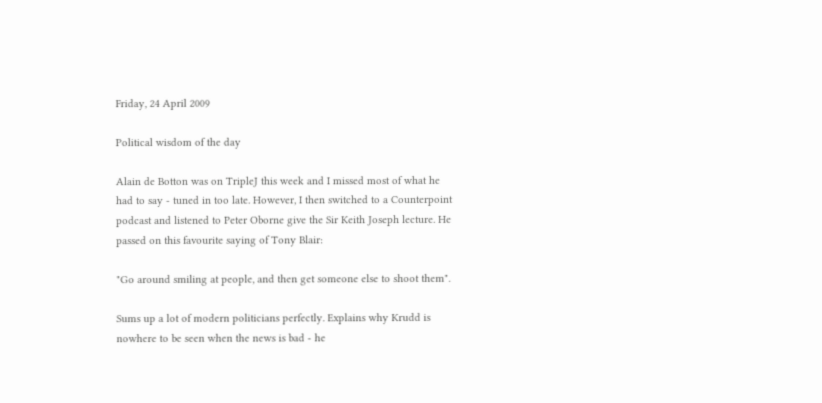Friday, 24 April 2009

Political wisdom of the day

Alain de Botton was on TripleJ this week and I missed most of what he had to say - tuned in too late. However, I then switched to a Counterpoint podcast and listened to Peter Oborne give the Sir Keith Joseph lecture. He passed on this favourite saying of Tony Blair:

"Go around smiling at people, and then get someone else to shoot them".

Sums up a lot of modern politicians perfectly. Explains why Krudd is nowhere to be seen when the news is bad - he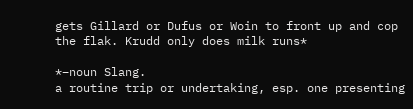gets Gillard or Dufus or Woin to front up and cop the flak. Krudd only does milk runs*

*–noun Slang.
a routine trip or undertaking, esp. one presenting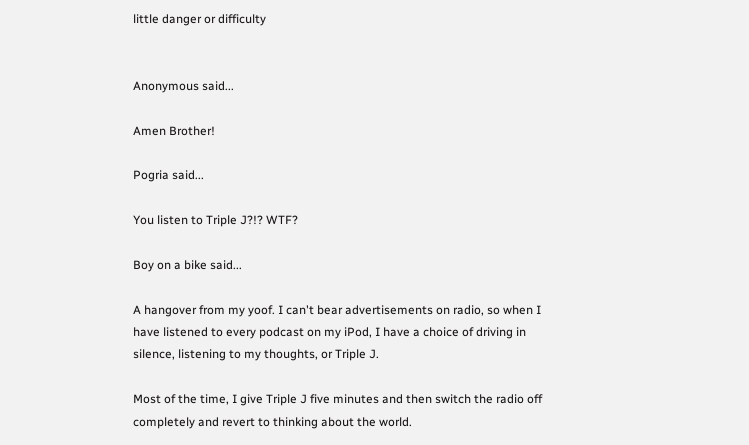little danger or difficulty


Anonymous said...

Amen Brother!

Pogria said...

You listen to Triple J?!? WTF?

Boy on a bike said...

A hangover from my yoof. I can't bear advertisements on radio, so when I have listened to every podcast on my iPod, I have a choice of driving in silence, listening to my thoughts, or Triple J.

Most of the time, I give Triple J five minutes and then switch the radio off completely and revert to thinking about the world.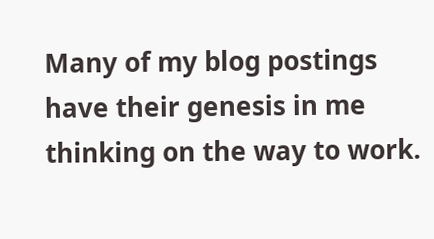Many of my blog postings have their genesis in me thinking on the way to work.